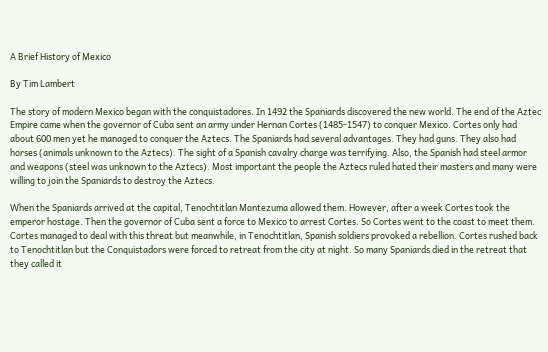A Brief History of Mexico

By Tim Lambert

The story of modern Mexico began with the conquistadores. In 1492 the Spaniards discovered the new world. The end of the Aztec Empire came when the governor of Cuba sent an army under Hernan Cortes (1485-1547) to conquer Mexico. Cortes only had about 600 men yet he managed to conquer the Aztecs. The Spaniards had several advantages. They had guns. They also had horses (animals unknown to the Aztecs). The sight of a Spanish cavalry charge was terrifying. Also, the Spanish had steel armor and weapons (steel was unknown to the Aztecs). Most important the people the Aztecs ruled hated their masters and many were willing to join the Spaniards to destroy the Aztecs.

When the Spaniards arrived at the capital, Tenochtitlan Montezuma allowed them. However, after a week Cortes took the emperor hostage. Then the governor of Cuba sent a force to Mexico to arrest Cortes. So Cortes went to the coast to meet them. Cortes managed to deal with this threat but meanwhile, in Tenochtitlan, Spanish soldiers provoked a rebellion. Cortes rushed back to Tenochtitlan but the Conquistadors were forced to retreat from the city at night. So many Spaniards died in the retreat that they called it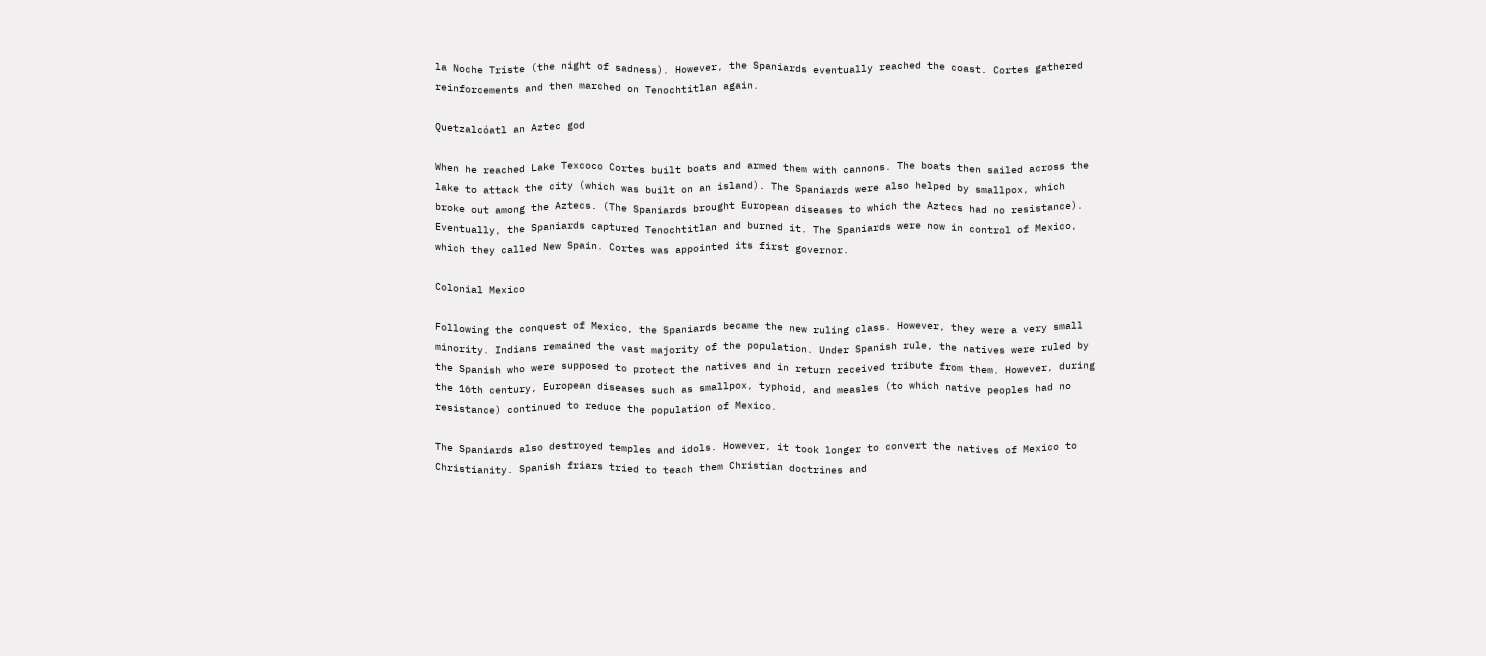la Noche Triste (the night of sadness). However, the Spaniards eventually reached the coast. Cortes gathered reinforcements and then marched on Tenochtitlan again.

Quetzalcóatl an Aztec god

When he reached Lake Texcoco Cortes built boats and armed them with cannons. The boats then sailed across the lake to attack the city (which was built on an island). The Spaniards were also helped by smallpox, which broke out among the Aztecs. (The Spaniards brought European diseases to which the Aztecs had no resistance). Eventually, the Spaniards captured Tenochtitlan and burned it. The Spaniards were now in control of Mexico, which they called New Spain. Cortes was appointed its first governor.

Colonial Mexico

Following the conquest of Mexico, the Spaniards became the new ruling class. However, they were a very small minority. Indians remained the vast majority of the population. Under Spanish rule, the natives were ruled by the Spanish who were supposed to protect the natives and in return received tribute from them. However, during the 16th century, European diseases such as smallpox, typhoid, and measles (to which native peoples had no resistance) continued to reduce the population of Mexico.

The Spaniards also destroyed temples and idols. However, it took longer to convert the natives of Mexico to Christianity. Spanish friars tried to teach them Christian doctrines and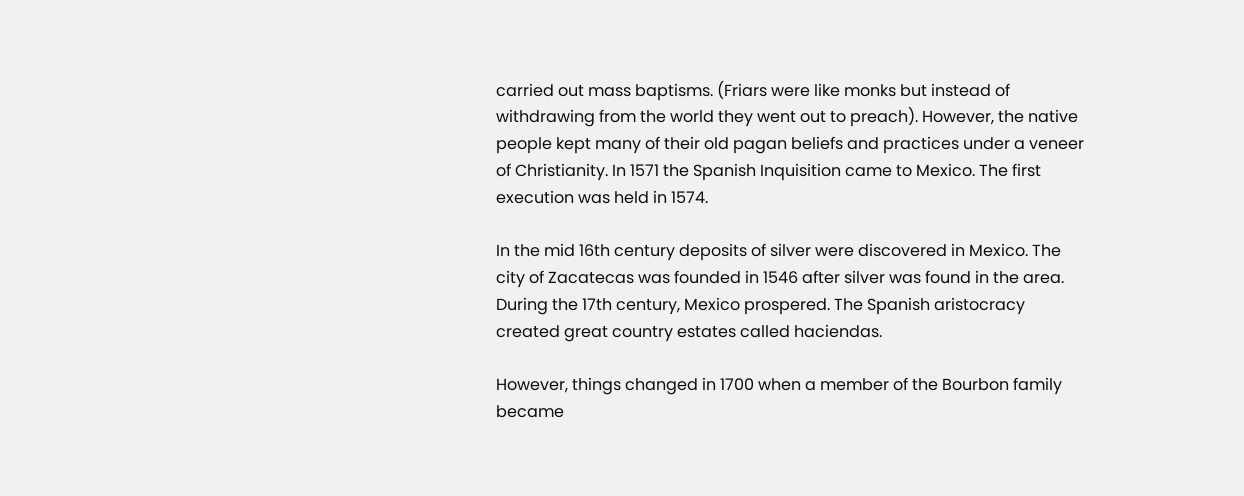carried out mass baptisms. (Friars were like monks but instead of withdrawing from the world they went out to preach). However, the native people kept many of their old pagan beliefs and practices under a veneer of Christianity. In 1571 the Spanish Inquisition came to Mexico. The first execution was held in 1574.

In the mid 16th century deposits of silver were discovered in Mexico. The city of Zacatecas was founded in 1546 after silver was found in the area. During the 17th century, Mexico prospered. The Spanish aristocracy created great country estates called haciendas.

However, things changed in 1700 when a member of the Bourbon family became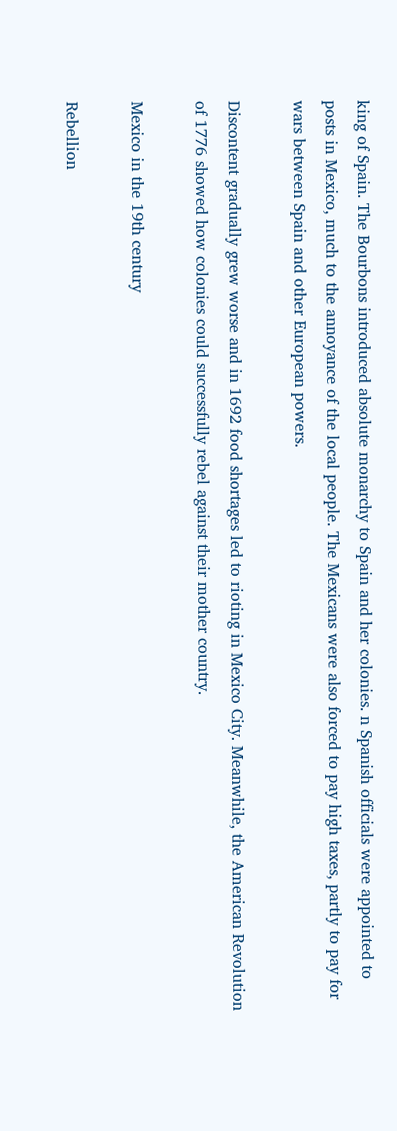king of Spain. The Bourbons introduced absolute monarchy to Spain and her colonies. n Spanish officials were appointed to posts in Mexico, much to the annoyance of the local people. The Mexicans were also forced to pay high taxes, partly to pay for wars between Spain and other European powers.

Discontent gradually grew worse and in 1692 food shortages led to rioting in Mexico City. Meanwhile, the American Revolution of 1776 showed how colonies could successfully rebel against their mother country.

Mexico in the 19th century

Rebellion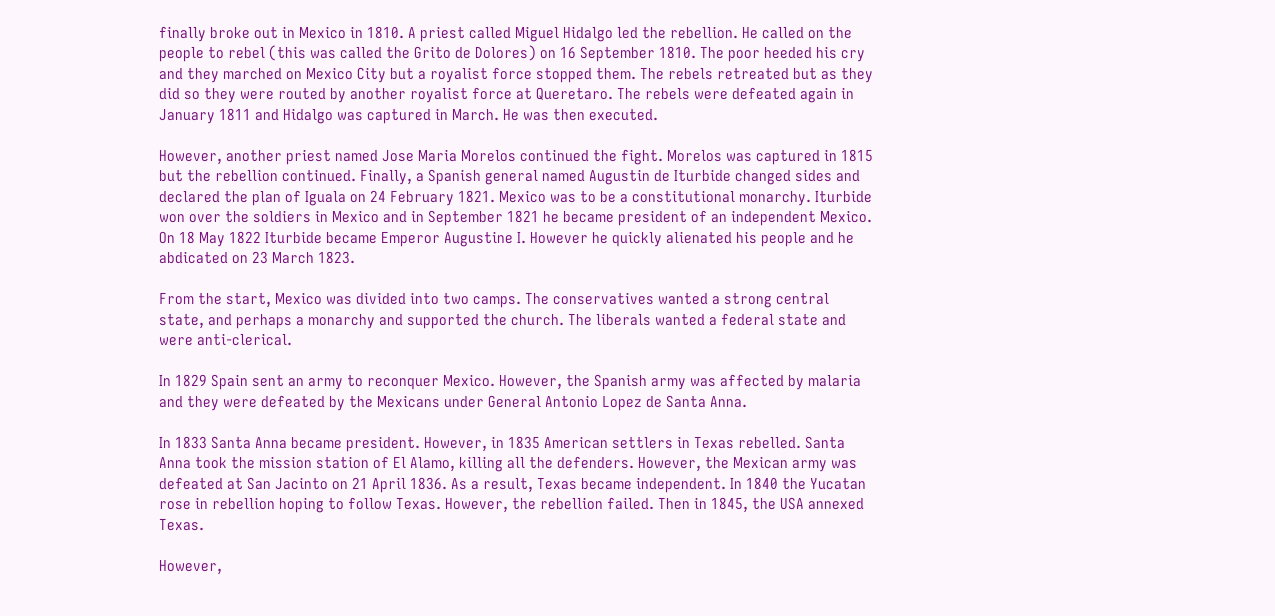finally broke out in Mexico in 1810. A priest called Miguel Hidalgo led the rebellion. He called on the people to rebel (this was called the Grito de Dolores) on 16 September 1810. The poor heeded his cry and they marched on Mexico City but a royalist force stopped them. The rebels retreated but as they did so they were routed by another royalist force at Queretaro. The rebels were defeated again in January 1811 and Hidalgo was captured in March. He was then executed.

However, another priest named Jose Maria Morelos continued the fight. Morelos was captured in 1815 but the rebellion continued. Finally, a Spanish general named Augustin de Iturbide changed sides and declared the plan of Iguala on 24 February 1821. Mexico was to be a constitutional monarchy. Iturbide won over the soldiers in Mexico and in September 1821 he became president of an independent Mexico. On 18 May 1822 Iturbide became Emperor Augustine I. However he quickly alienated his people and he abdicated on 23 March 1823.

From the start, Mexico was divided into two camps. The conservatives wanted a strong central state, and perhaps a monarchy and supported the church. The liberals wanted a federal state and were anti-clerical.

In 1829 Spain sent an army to reconquer Mexico. However, the Spanish army was affected by malaria and they were defeated by the Mexicans under General Antonio Lopez de Santa Anna.

In 1833 Santa Anna became president. However, in 1835 American settlers in Texas rebelled. Santa Anna took the mission station of El Alamo, killing all the defenders. However, the Mexican army was defeated at San Jacinto on 21 April 1836. As a result, Texas became independent. In 1840 the Yucatan rose in rebellion hoping to follow Texas. However, the rebellion failed. Then in 1845, the USA annexed Texas.

However,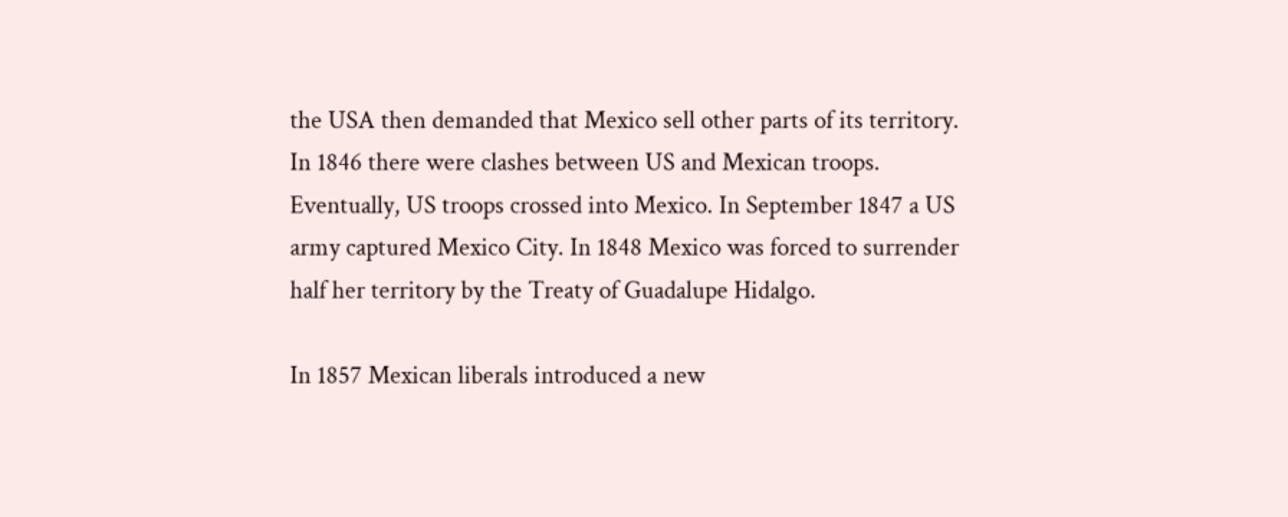the USA then demanded that Mexico sell other parts of its territory. In 1846 there were clashes between US and Mexican troops. Eventually, US troops crossed into Mexico. In September 1847 a US army captured Mexico City. In 1848 Mexico was forced to surrender half her territory by the Treaty of Guadalupe Hidalgo.

In 1857 Mexican liberals introduced a new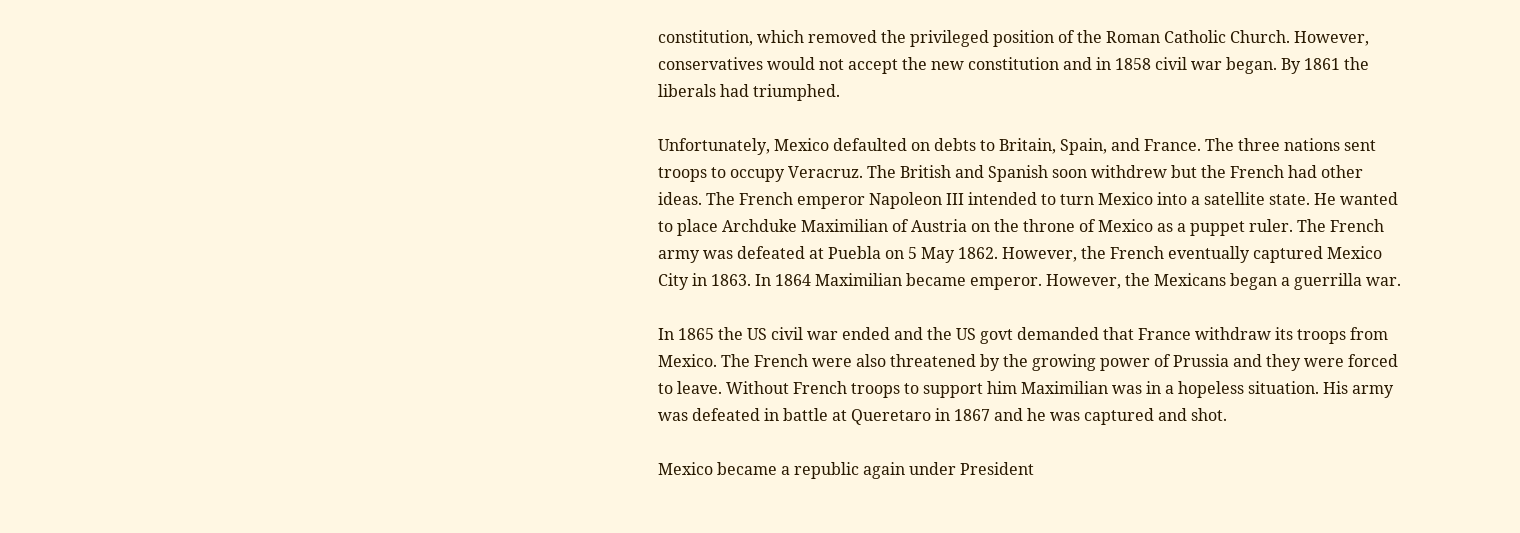constitution, which removed the privileged position of the Roman Catholic Church. However, conservatives would not accept the new constitution and in 1858 civil war began. By 1861 the liberals had triumphed.

Unfortunately, Mexico defaulted on debts to Britain, Spain, and France. The three nations sent troops to occupy Veracruz. The British and Spanish soon withdrew but the French had other ideas. The French emperor Napoleon III intended to turn Mexico into a satellite state. He wanted to place Archduke Maximilian of Austria on the throne of Mexico as a puppet ruler. The French army was defeated at Puebla on 5 May 1862. However, the French eventually captured Mexico City in 1863. In 1864 Maximilian became emperor. However, the Mexicans began a guerrilla war.

In 1865 the US civil war ended and the US govt demanded that France withdraw its troops from Mexico. The French were also threatened by the growing power of Prussia and they were forced to leave. Without French troops to support him Maximilian was in a hopeless situation. His army was defeated in battle at Queretaro in 1867 and he was captured and shot.

Mexico became a republic again under President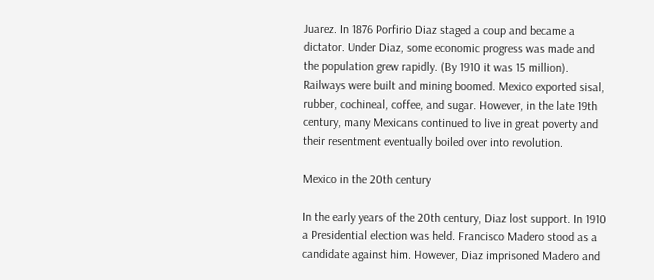Juarez. In 1876 Porfirio Diaz staged a coup and became a dictator. Under Diaz, some economic progress was made and the population grew rapidly. (By 1910 it was 15 million). Railways were built and mining boomed. Mexico exported sisal, rubber, cochineal, coffee, and sugar. However, in the late 19th century, many Mexicans continued to live in great poverty and their resentment eventually boiled over into revolution.

Mexico in the 20th century

In the early years of the 20th century, Diaz lost support. In 1910 a Presidential election was held. Francisco Madero stood as a candidate against him. However, Diaz imprisoned Madero and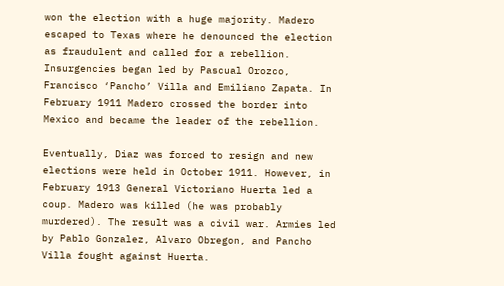won the election with a huge majority. Madero escaped to Texas where he denounced the election as fraudulent and called for a rebellion. Insurgencies began led by Pascual Orozco, Francisco ‘Pancho’ Villa and Emiliano Zapata. In February 1911 Madero crossed the border into Mexico and became the leader of the rebellion.

Eventually, Diaz was forced to resign and new elections were held in October 1911. However, in February 1913 General Victoriano Huerta led a coup. Madero was killed (he was probably murdered). The result was a civil war. Armies led by Pablo Gonzalez, Alvaro Obregon, and Pancho Villa fought against Huerta.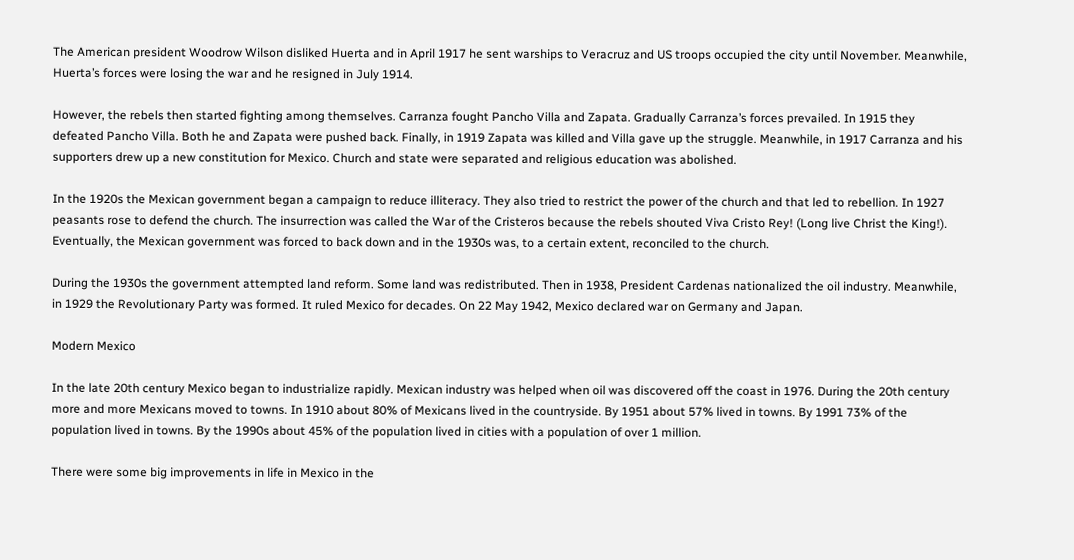The American president Woodrow Wilson disliked Huerta and in April 1917 he sent warships to Veracruz and US troops occupied the city until November. Meanwhile, Huerta’s forces were losing the war and he resigned in July 1914.

However, the rebels then started fighting among themselves. Carranza fought Pancho Villa and Zapata. Gradually Carranza’s forces prevailed. In 1915 they defeated Pancho Villa. Both he and Zapata were pushed back. Finally, in 1919 Zapata was killed and Villa gave up the struggle. Meanwhile, in 1917 Carranza and his supporters drew up a new constitution for Mexico. Church and state were separated and religious education was abolished.

In the 1920s the Mexican government began a campaign to reduce illiteracy. They also tried to restrict the power of the church and that led to rebellion. In 1927 peasants rose to defend the church. The insurrection was called the War of the Cristeros because the rebels shouted Viva Cristo Rey! (Long live Christ the King!). Eventually, the Mexican government was forced to back down and in the 1930s was, to a certain extent, reconciled to the church.

During the 1930s the government attempted land reform. Some land was redistributed. Then in 1938, President Cardenas nationalized the oil industry. Meanwhile, in 1929 the Revolutionary Party was formed. It ruled Mexico for decades. On 22 May 1942, Mexico declared war on Germany and Japan.

Modern Mexico

In the late 20th century Mexico began to industrialize rapidly. Mexican industry was helped when oil was discovered off the coast in 1976. During the 20th century more and more Mexicans moved to towns. In 1910 about 80% of Mexicans lived in the countryside. By 1951 about 57% lived in towns. By 1991 73% of the population lived in towns. By the 1990s about 45% of the population lived in cities with a population of over 1 million.

There were some big improvements in life in Mexico in the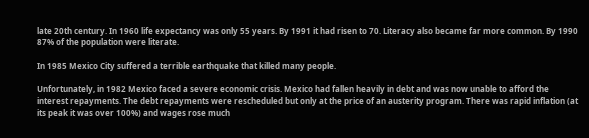late 20th century. In 1960 life expectancy was only 55 years. By 1991 it had risen to 70. Literacy also became far more common. By 1990 87% of the population were literate.

In 1985 Mexico City suffered a terrible earthquake that killed many people.

Unfortunately, in 1982 Mexico faced a severe economic crisis. Mexico had fallen heavily in debt and was now unable to afford the interest repayments. The debt repayments were rescheduled but only at the price of an austerity program. There was rapid inflation (at its peak it was over 100%) and wages rose much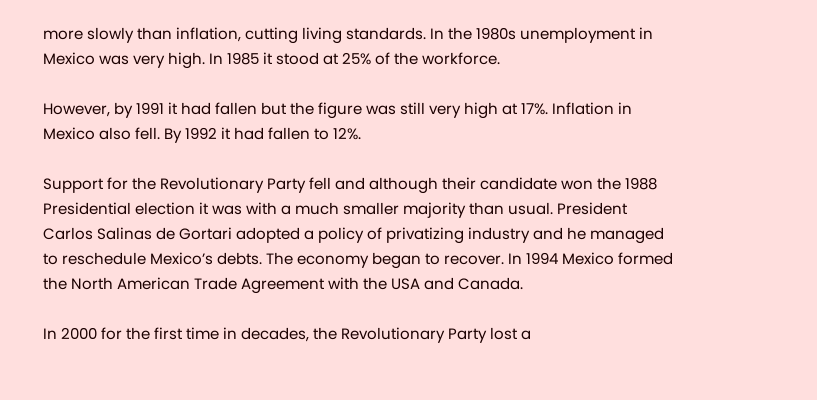more slowly than inflation, cutting living standards. In the 1980s unemployment in Mexico was very high. In 1985 it stood at 25% of the workforce.

However, by 1991 it had fallen but the figure was still very high at 17%. Inflation in Mexico also fell. By 1992 it had fallen to 12%.

Support for the Revolutionary Party fell and although their candidate won the 1988 Presidential election it was with a much smaller majority than usual. President Carlos Salinas de Gortari adopted a policy of privatizing industry and he managed to reschedule Mexico’s debts. The economy began to recover. In 1994 Mexico formed the North American Trade Agreement with the USA and Canada.

In 2000 for the first time in decades, the Revolutionary Party lost a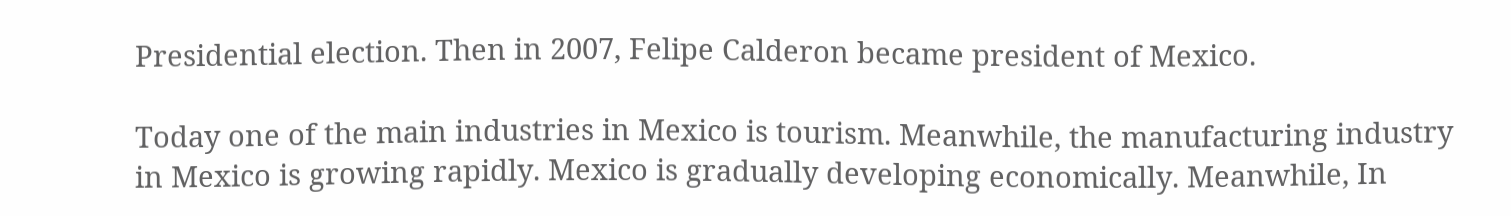Presidential election. Then in 2007, Felipe Calderon became president of Mexico.

Today one of the main industries in Mexico is tourism. Meanwhile, the manufacturing industry in Mexico is growing rapidly. Mexico is gradually developing economically. Meanwhile, In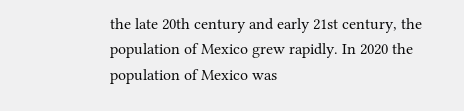the late 20th century and early 21st century, the population of Mexico grew rapidly. In 2020 the population of Mexico was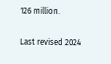126 million.

Last revised 2024